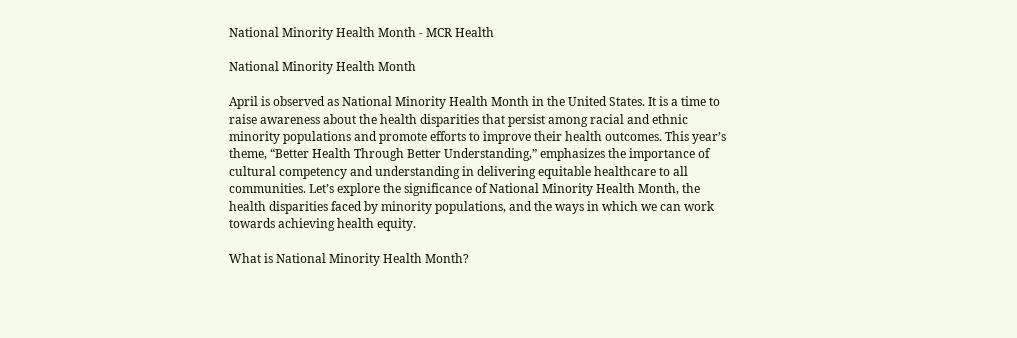National Minority Health Month - MCR Health

National Minority Health Month

April is observed as National Minority Health Month in the United States. It is a time to raise awareness about the health disparities that persist among racial and ethnic minority populations and promote efforts to improve their health outcomes. This year’s theme, “Better Health Through Better Understanding,” emphasizes the importance of cultural competency and understanding in delivering equitable healthcare to all communities. Let’s explore the significance of National Minority Health Month, the health disparities faced by minority populations, and the ways in which we can work towards achieving health equity.

What is National Minority Health Month?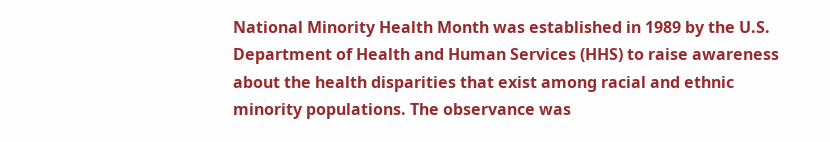National Minority Health Month was established in 1989 by the U.S. Department of Health and Human Services (HHS) to raise awareness about the health disparities that exist among racial and ethnic minority populations. The observance was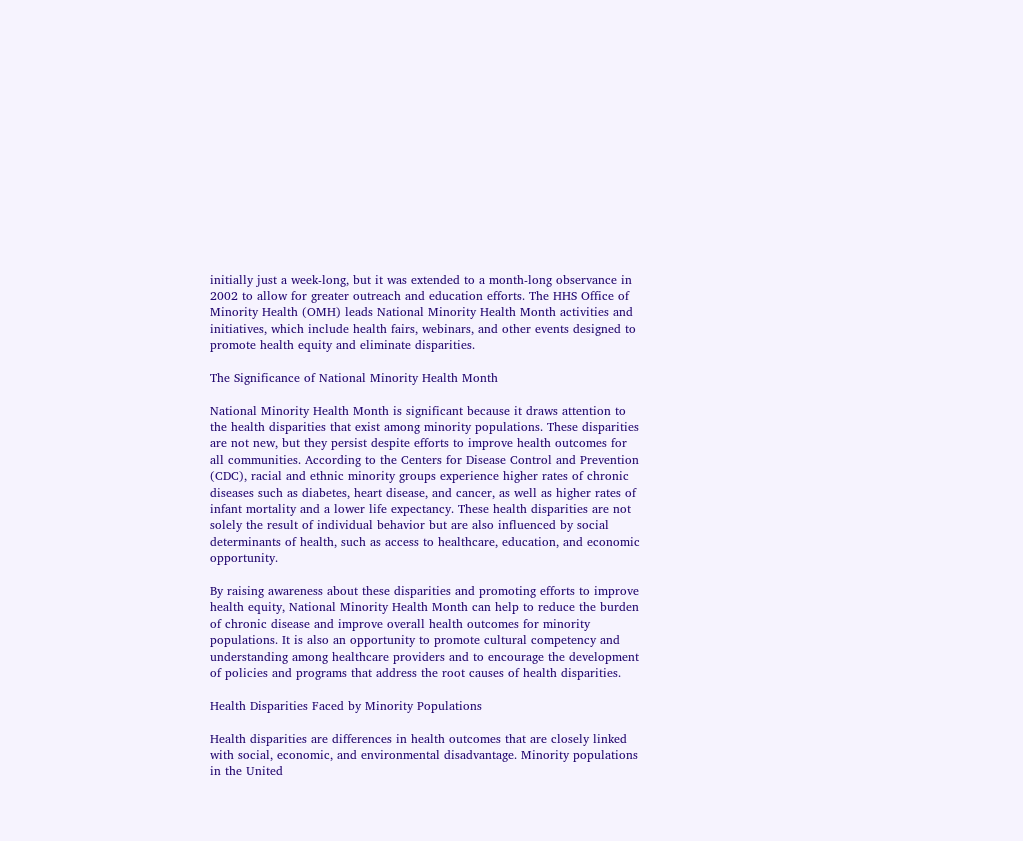initially just a week-long, but it was extended to a month-long observance in 2002 to allow for greater outreach and education efforts. The HHS Office of Minority Health (OMH) leads National Minority Health Month activities and initiatives, which include health fairs, webinars, and other events designed to promote health equity and eliminate disparities.

The Significance of National Minority Health Month

National Minority Health Month is significant because it draws attention to the health disparities that exist among minority populations. These disparities are not new, but they persist despite efforts to improve health outcomes for all communities. According to the Centers for Disease Control and Prevention (CDC), racial and ethnic minority groups experience higher rates of chronic diseases such as diabetes, heart disease, and cancer, as well as higher rates of infant mortality and a lower life expectancy. These health disparities are not solely the result of individual behavior but are also influenced by social determinants of health, such as access to healthcare, education, and economic opportunity.

By raising awareness about these disparities and promoting efforts to improve health equity, National Minority Health Month can help to reduce the burden of chronic disease and improve overall health outcomes for minority populations. It is also an opportunity to promote cultural competency and understanding among healthcare providers and to encourage the development of policies and programs that address the root causes of health disparities.

Health Disparities Faced by Minority Populations

Health disparities are differences in health outcomes that are closely linked with social, economic, and environmental disadvantage. Minority populations in the United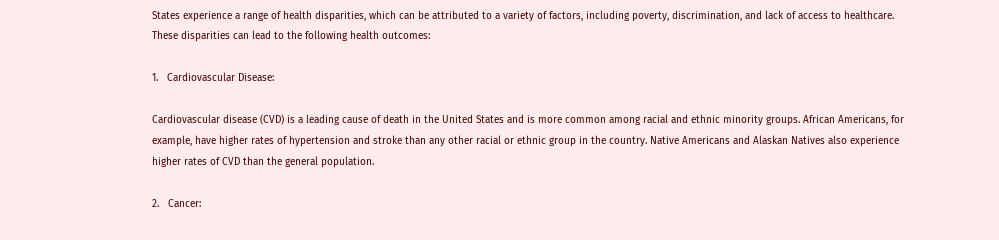States experience a range of health disparities, which can be attributed to a variety of factors, including poverty, discrimination, and lack of access to healthcare. These disparities can lead to the following health outcomes:

1.   Cardiovascular Disease:

Cardiovascular disease (CVD) is a leading cause of death in the United States and is more common among racial and ethnic minority groups. African Americans, for example, have higher rates of hypertension and stroke than any other racial or ethnic group in the country. Native Americans and Alaskan Natives also experience higher rates of CVD than the general population.

2.   Cancer: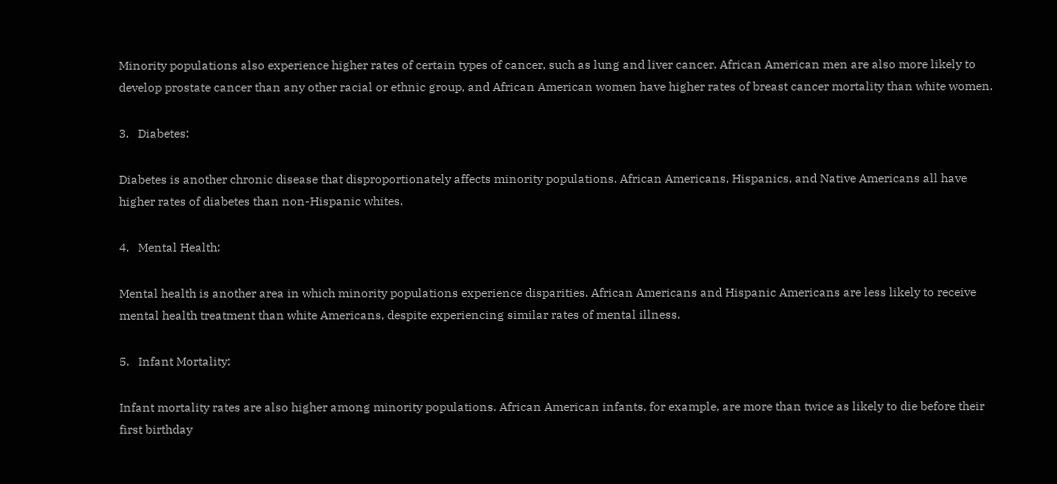Minority populations also experience higher rates of certain types of cancer, such as lung and liver cancer. African American men are also more likely to develop prostate cancer than any other racial or ethnic group, and African American women have higher rates of breast cancer mortality than white women.

3.   Diabetes:

Diabetes is another chronic disease that disproportionately affects minority populations. African Americans, Hispanics, and Native Americans all have higher rates of diabetes than non-Hispanic whites.

4.   Mental Health:

Mental health is another area in which minority populations experience disparities. African Americans and Hispanic Americans are less likely to receive mental health treatment than white Americans, despite experiencing similar rates of mental illness.

5.   Infant Mortality:

Infant mortality rates are also higher among minority populations. African American infants, for example, are more than twice as likely to die before their first birthday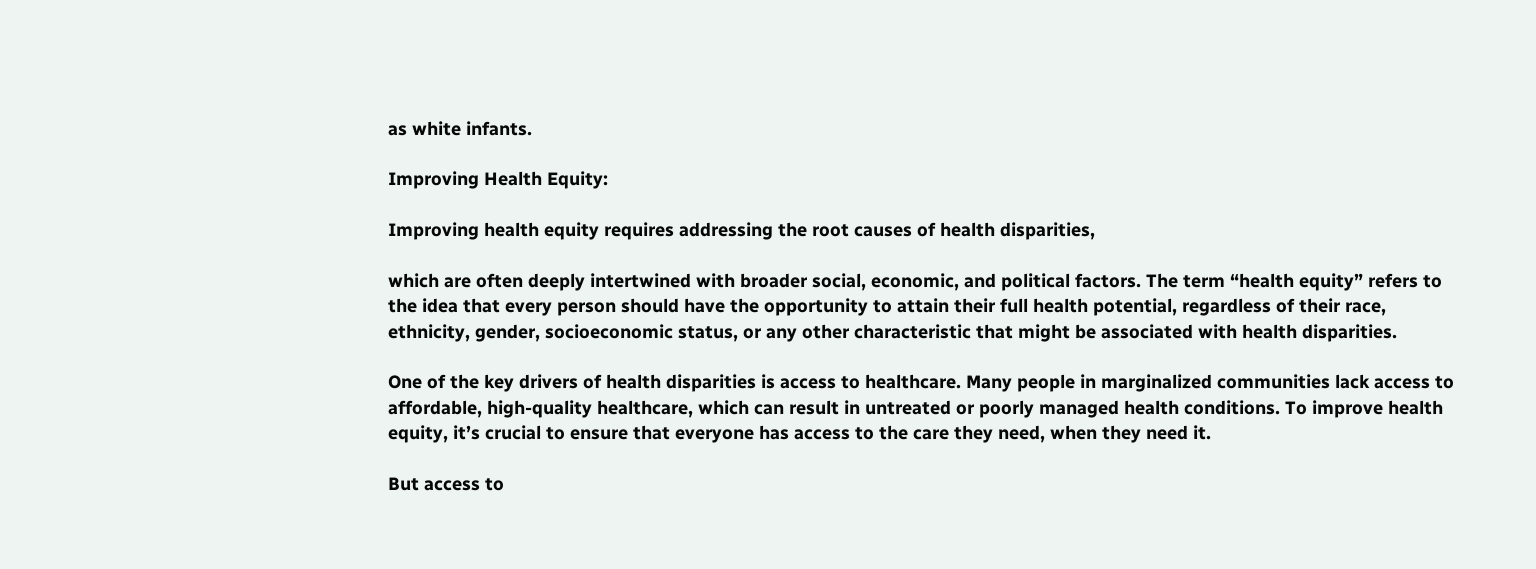as white infants.

Improving Health Equity:

Improving health equity requires addressing the root causes of health disparities,

which are often deeply intertwined with broader social, economic, and political factors. The term “health equity” refers to the idea that every person should have the opportunity to attain their full health potential, regardless of their race, ethnicity, gender, socioeconomic status, or any other characteristic that might be associated with health disparities.

One of the key drivers of health disparities is access to healthcare. Many people in marginalized communities lack access to affordable, high-quality healthcare, which can result in untreated or poorly managed health conditions. To improve health equity, it’s crucial to ensure that everyone has access to the care they need, when they need it.

But access to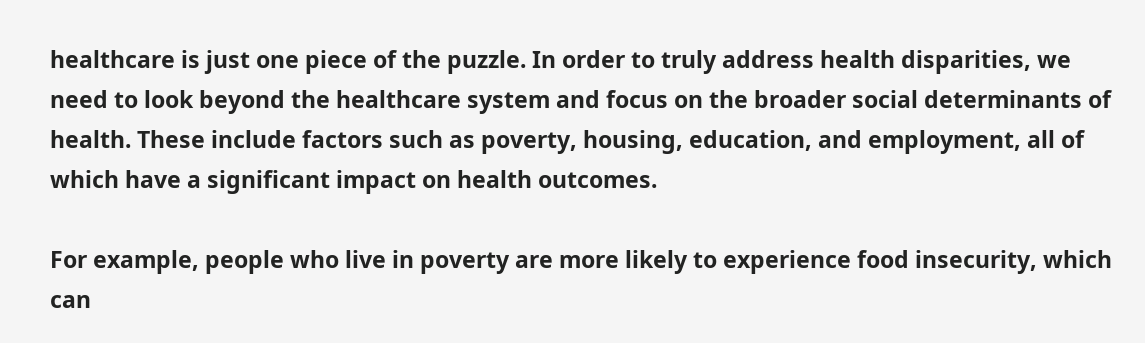healthcare is just one piece of the puzzle. In order to truly address health disparities, we need to look beyond the healthcare system and focus on the broader social determinants of health. These include factors such as poverty, housing, education, and employment, all of which have a significant impact on health outcomes.

For example, people who live in poverty are more likely to experience food insecurity, which can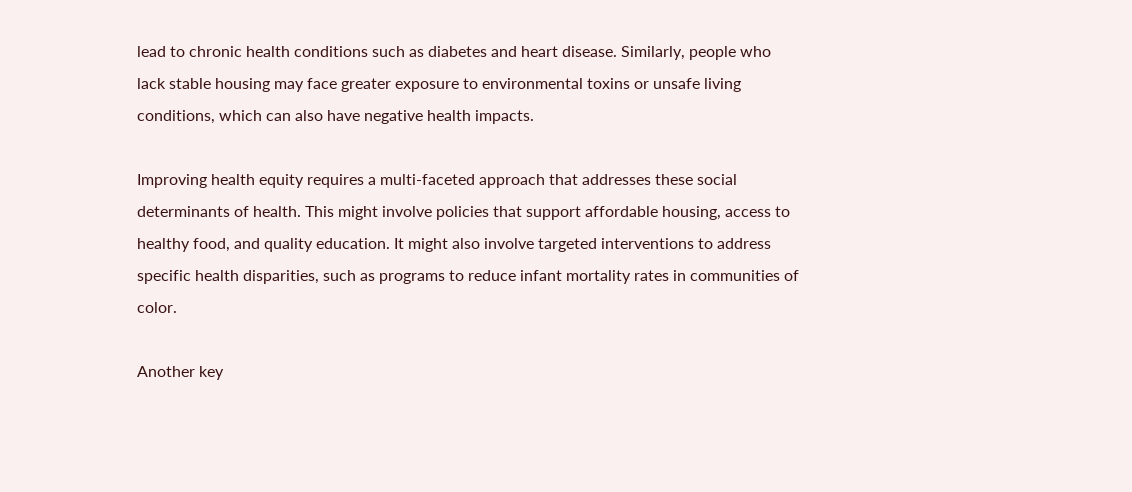lead to chronic health conditions such as diabetes and heart disease. Similarly, people who lack stable housing may face greater exposure to environmental toxins or unsafe living conditions, which can also have negative health impacts.

Improving health equity requires a multi-faceted approach that addresses these social determinants of health. This might involve policies that support affordable housing, access to healthy food, and quality education. It might also involve targeted interventions to address specific health disparities, such as programs to reduce infant mortality rates in communities of color.

Another key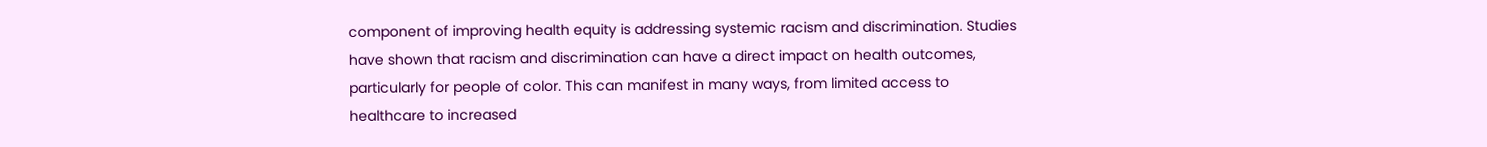component of improving health equity is addressing systemic racism and discrimination. Studies have shown that racism and discrimination can have a direct impact on health outcomes, particularly for people of color. This can manifest in many ways, from limited access to healthcare to increased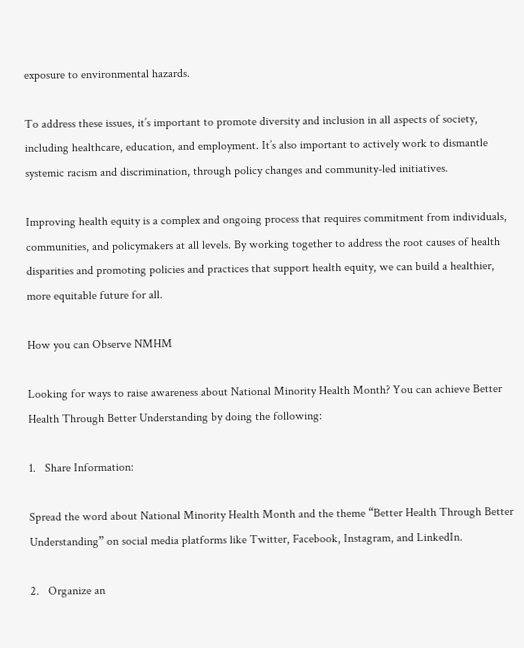exposure to environmental hazards.

To address these issues, it’s important to promote diversity and inclusion in all aspects of society, including healthcare, education, and employment. It’s also important to actively work to dismantle systemic racism and discrimination, through policy changes and community-led initiatives.

Improving health equity is a complex and ongoing process that requires commitment from individuals, communities, and policymakers at all levels. By working together to address the root causes of health disparities and promoting policies and practices that support health equity, we can build a healthier, more equitable future for all.

How you can Observe NMHM

Looking for ways to raise awareness about National Minority Health Month? You can achieve Better Health Through Better Understanding by doing the following:

1.   Share Information:

Spread the word about National Minority Health Month and the theme “Better Health Through Better Understanding” on social media platforms like Twitter, Facebook, Instagram, and LinkedIn.

2.   Organize an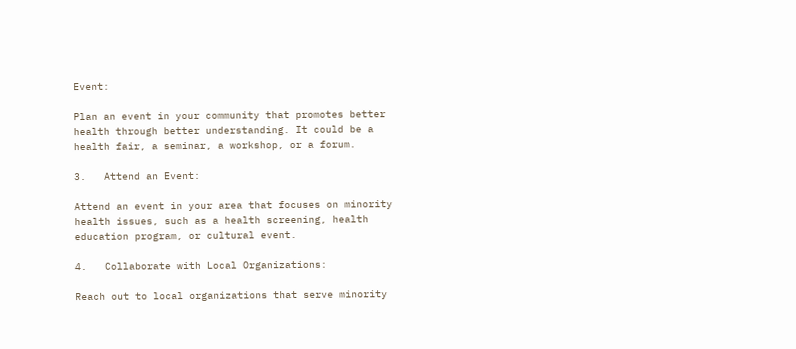Event:

Plan an event in your community that promotes better health through better understanding. It could be a health fair, a seminar, a workshop, or a forum.

3.   Attend an Event:

Attend an event in your area that focuses on minority health issues, such as a health screening, health education program, or cultural event.

4.   Collaborate with Local Organizations:

Reach out to local organizations that serve minority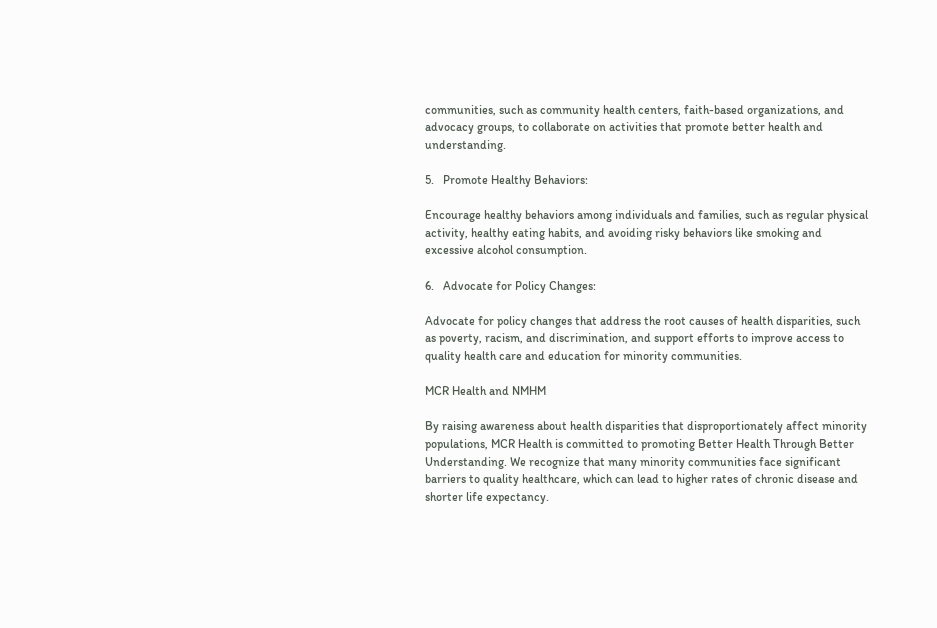communities, such as community health centers, faith-based organizations, and advocacy groups, to collaborate on activities that promote better health and understanding.

5.   Promote Healthy Behaviors:

Encourage healthy behaviors among individuals and families, such as regular physical activity, healthy eating habits, and avoiding risky behaviors like smoking and excessive alcohol consumption.

6.   Advocate for Policy Changes:

Advocate for policy changes that address the root causes of health disparities, such as poverty, racism, and discrimination, and support efforts to improve access to quality health care and education for minority communities.

MCR Health and NMHM

By raising awareness about health disparities that disproportionately affect minority populations, MCR Health is committed to promoting Better Health Through Better Understanding. We recognize that many minority communities face significant barriers to quality healthcare, which can lead to higher rates of chronic disease and shorter life expectancy.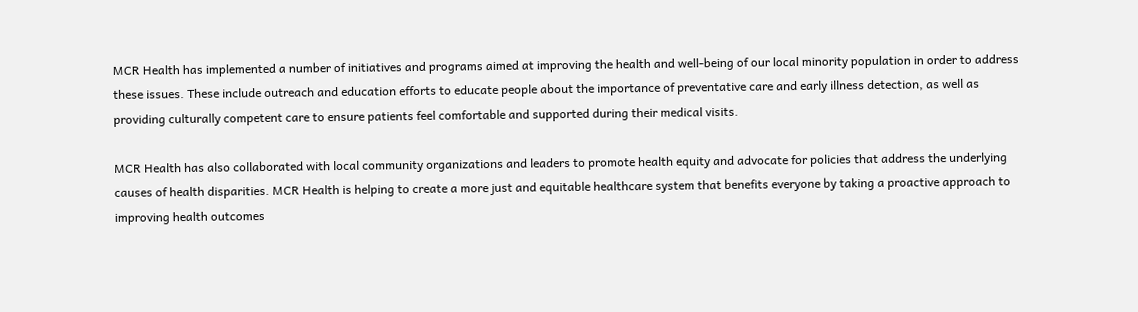MCR Health has implemented a number of initiatives and programs aimed at improving the health and well-being of our local minority population in order to address these issues. These include outreach and education efforts to educate people about the importance of preventative care and early illness detection, as well as providing culturally competent care to ensure patients feel comfortable and supported during their medical visits.

MCR Health has also collaborated with local community organizations and leaders to promote health equity and advocate for policies that address the underlying causes of health disparities. MCR Health is helping to create a more just and equitable healthcare system that benefits everyone by taking a proactive approach to improving health outcomes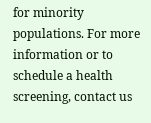for minority populations. For more information or to schedule a health screening, contact us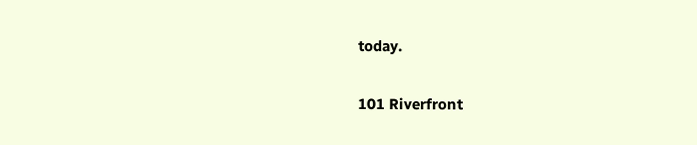today.

101 Riverfront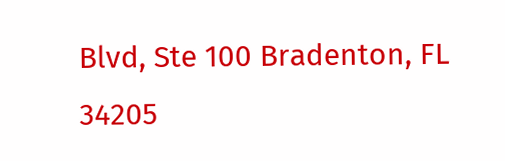Blvd, Ste 100 Bradenton, FL 34205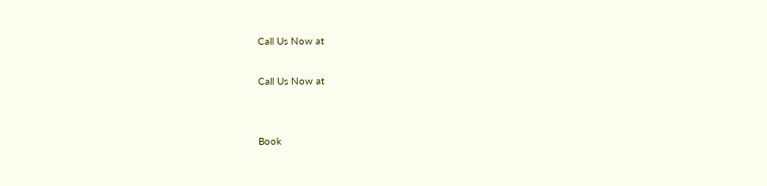Call Us Now at

Call Us Now at


Book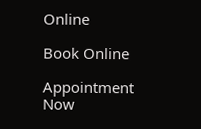Online

Book Online

Appointment Now